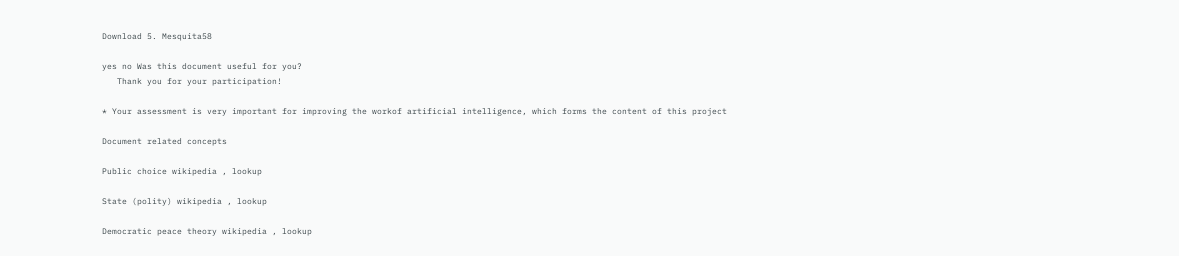Download 5. Mesquita58

yes no Was this document useful for you?
   Thank you for your participation!

* Your assessment is very important for improving the workof artificial intelligence, which forms the content of this project

Document related concepts

Public choice wikipedia , lookup

State (polity) wikipedia , lookup

Democratic peace theory wikipedia , lookup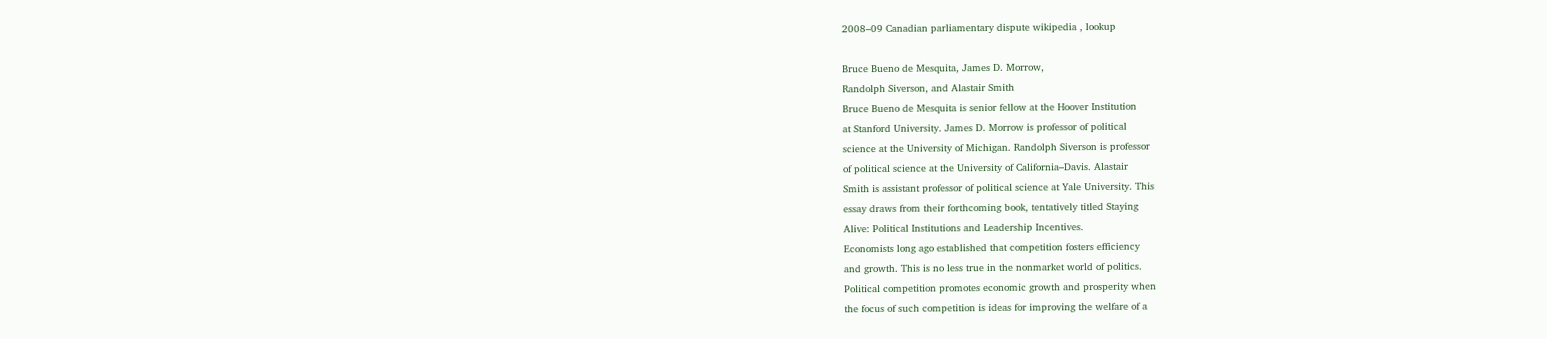2008–09 Canadian parliamentary dispute wikipedia , lookup

Bruce Bueno de Mesquita, James D. Morrow,
Randolph Siverson, and Alastair Smith
Bruce Bueno de Mesquita is senior fellow at the Hoover Institution
at Stanford University. James D. Morrow is professor of political
science at the University of Michigan. Randolph Siverson is professor
of political science at the University of California–Davis. Alastair
Smith is assistant professor of political science at Yale University. This
essay draws from their forthcoming book, tentatively titled Staying
Alive: Political Institutions and Leadership Incentives.
Economists long ago established that competition fosters efficiency
and growth. This is no less true in the nonmarket world of politics.
Political competition promotes economic growth and prosperity when
the focus of such competition is ideas for improving the welfare of a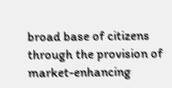broad base of citizens through the provision of market-enhancing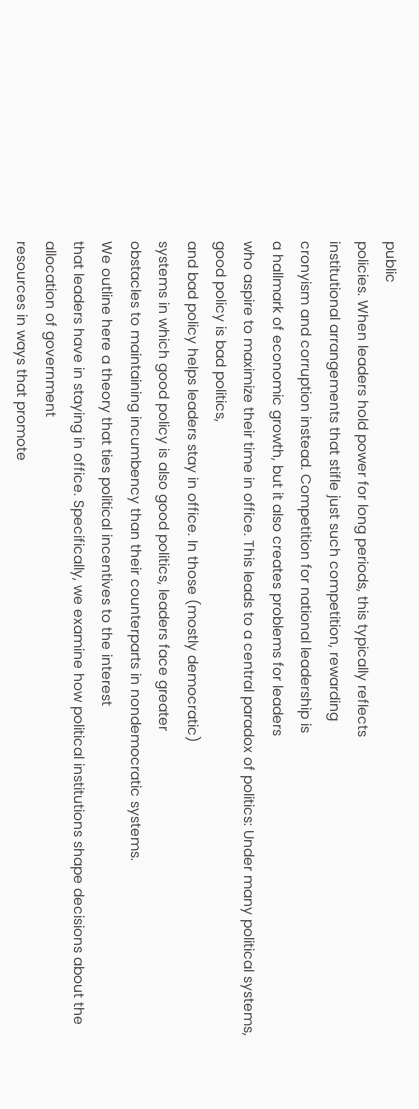public
policies. When leaders hold power for long periods, this typically reflects
institutional arrangements that stifle just such competition, rewarding
cronyism and corruption instead. Competition for national leadership is
a hallmark of economic growth, but it also creates problems for leaders
who aspire to maximize their time in office. This leads to a central paradox of politics: Under many political systems, good policy is bad politics,
and bad policy helps leaders stay in office. In those (mostly democratic)
systems in which good policy is also good politics, leaders face greater
obstacles to maintaining incumbency than their counterparts in nondemocratic systems.
We outline here a theory that ties political incentives to the interest
that leaders have in staying in office. Specifically, we examine how political institutions shape decisions about the allocation of government
resources in ways that promote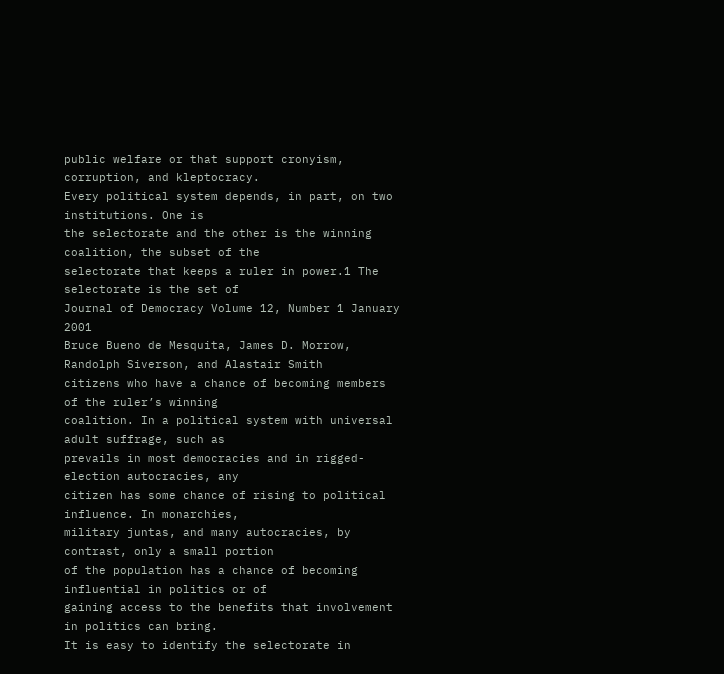public welfare or that support cronyism,
corruption, and kleptocracy.
Every political system depends, in part, on two institutions. One is
the selectorate and the other is the winning coalition, the subset of the
selectorate that keeps a ruler in power.1 The selectorate is the set of
Journal of Democracy Volume 12, Number 1 January 2001
Bruce Bueno de Mesquita, James D. Morrow, Randolph Siverson, and Alastair Smith
citizens who have a chance of becoming members of the ruler’s winning
coalition. In a political system with universal adult suffrage, such as
prevails in most democracies and in rigged-election autocracies, any
citizen has some chance of rising to political influence. In monarchies,
military juntas, and many autocracies, by contrast, only a small portion
of the population has a chance of becoming influential in politics or of
gaining access to the benefits that involvement in politics can bring.
It is easy to identify the selectorate in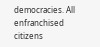democracies. All enfranchised
citizens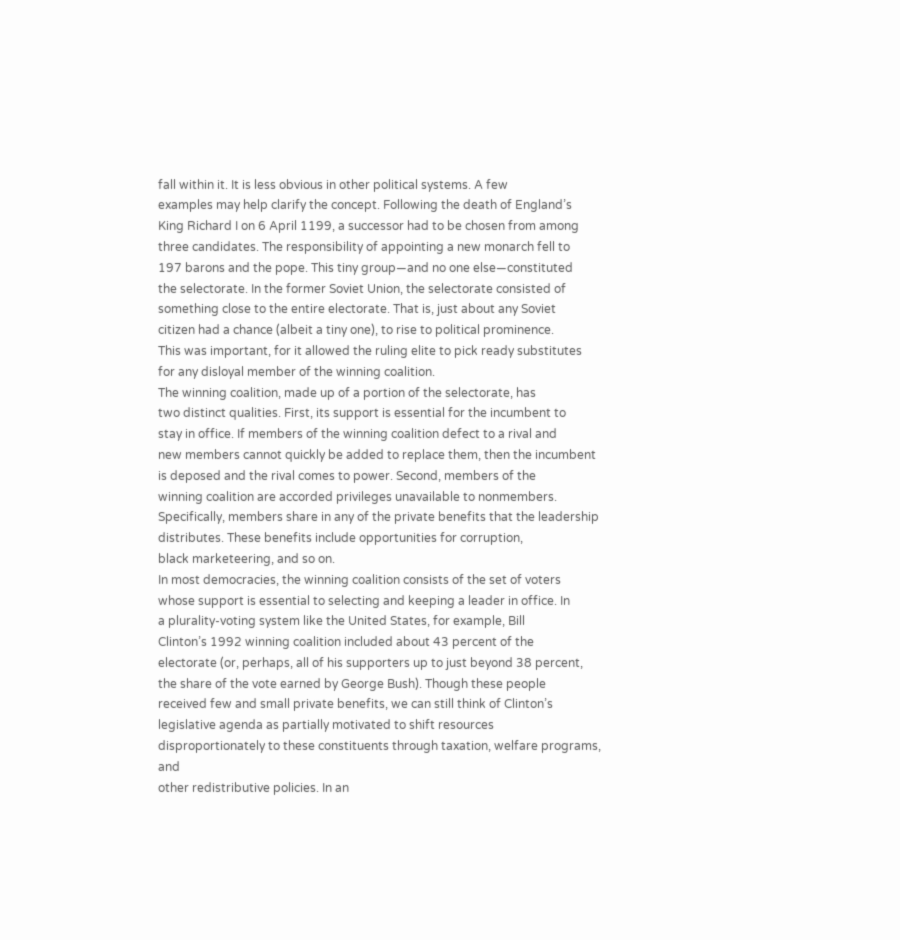fall within it. It is less obvious in other political systems. A few
examples may help clarify the concept. Following the death of England’s
King Richard I on 6 April 1199, a successor had to be chosen from among
three candidates. The responsibility of appointing a new monarch fell to
197 barons and the pope. This tiny group—and no one else—constituted
the selectorate. In the former Soviet Union, the selectorate consisted of
something close to the entire electorate. That is, just about any Soviet
citizen had a chance (albeit a tiny one), to rise to political prominence.
This was important, for it allowed the ruling elite to pick ready substitutes
for any disloyal member of the winning coalition.
The winning coalition, made up of a portion of the selectorate, has
two distinct qualities. First, its support is essential for the incumbent to
stay in office. If members of the winning coalition defect to a rival and
new members cannot quickly be added to replace them, then the incumbent is deposed and the rival comes to power. Second, members of the
winning coalition are accorded privileges unavailable to nonmembers.
Specifically, members share in any of the private benefits that the leadership distributes. These benefits include opportunities for corruption,
black marketeering, and so on.
In most democracies, the winning coalition consists of the set of voters
whose support is essential to selecting and keeping a leader in office. In
a plurality-voting system like the United States, for example, Bill
Clinton’s 1992 winning coalition included about 43 percent of the
electorate (or, perhaps, all of his supporters up to just beyond 38 percent,
the share of the vote earned by George Bush). Though these people
received few and small private benefits, we can still think of Clinton’s
legislative agenda as partially motivated to shift resources disproportionately to these constituents through taxation, welfare programs, and
other redistributive policies. In an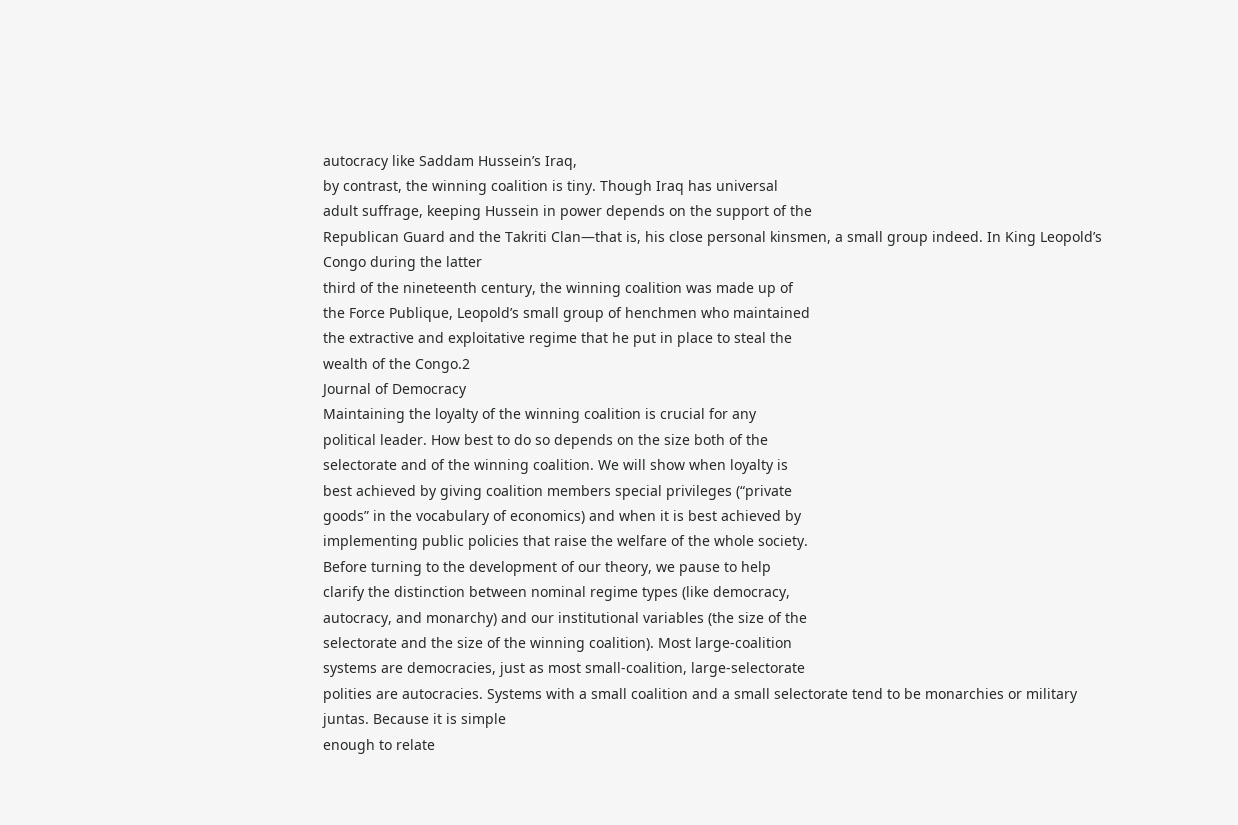autocracy like Saddam Hussein’s Iraq,
by contrast, the winning coalition is tiny. Though Iraq has universal
adult suffrage, keeping Hussein in power depends on the support of the
Republican Guard and the Takriti Clan—that is, his close personal kinsmen, a small group indeed. In King Leopold’s Congo during the latter
third of the nineteenth century, the winning coalition was made up of
the Force Publique, Leopold’s small group of henchmen who maintained
the extractive and exploitative regime that he put in place to steal the
wealth of the Congo.2
Journal of Democracy
Maintaining the loyalty of the winning coalition is crucial for any
political leader. How best to do so depends on the size both of the
selectorate and of the winning coalition. We will show when loyalty is
best achieved by giving coalition members special privileges (“private
goods” in the vocabulary of economics) and when it is best achieved by
implementing public policies that raise the welfare of the whole society.
Before turning to the development of our theory, we pause to help
clarify the distinction between nominal regime types (like democracy,
autocracy, and monarchy) and our institutional variables (the size of the
selectorate and the size of the winning coalition). Most large-coalition
systems are democracies, just as most small-coalition, large-selectorate
polities are autocracies. Systems with a small coalition and a small selectorate tend to be monarchies or military juntas. Because it is simple
enough to relate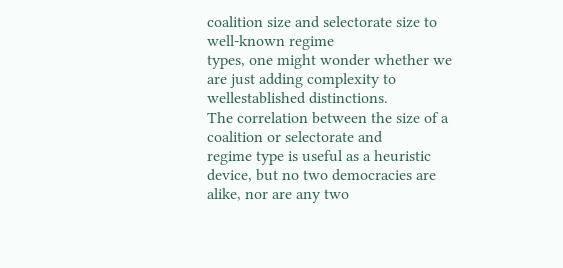coalition size and selectorate size to well-known regime
types, one might wonder whether we are just adding complexity to wellestablished distinctions.
The correlation between the size of a coalition or selectorate and
regime type is useful as a heuristic device, but no two democracies are
alike, nor are any two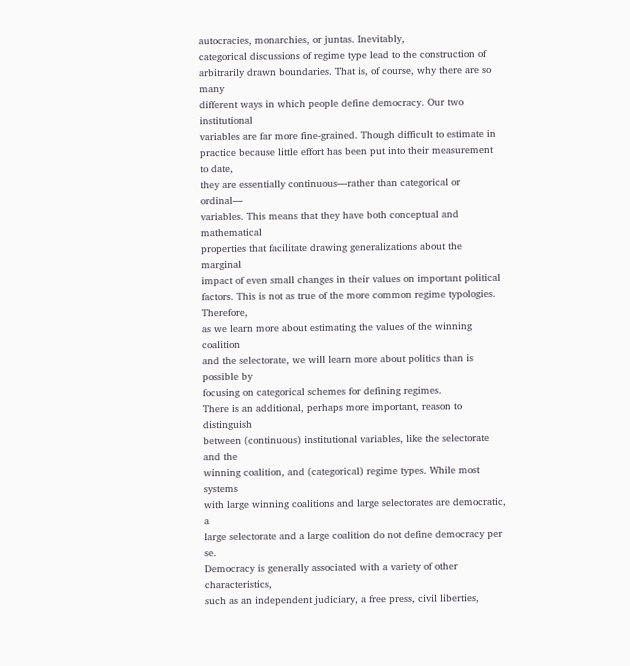autocracies, monarchies, or juntas. Inevitably,
categorical discussions of regime type lead to the construction of
arbitrarily drawn boundaries. That is, of course, why there are so many
different ways in which people define democracy. Our two institutional
variables are far more fine-grained. Though difficult to estimate in
practice because little effort has been put into their measurement to date,
they are essentially continuous—rather than categorical or ordinal—
variables. This means that they have both conceptual and mathematical
properties that facilitate drawing generalizations about the marginal
impact of even small changes in their values on important political factors. This is not as true of the more common regime typologies. Therefore,
as we learn more about estimating the values of the winning coalition
and the selectorate, we will learn more about politics than is possible by
focusing on categorical schemes for defining regimes.
There is an additional, perhaps more important, reason to distinguish
between (continuous) institutional variables, like the selectorate and the
winning coalition, and (categorical) regime types. While most systems
with large winning coalitions and large selectorates are democratic, a
large selectorate and a large coalition do not define democracy per se.
Democracy is generally associated with a variety of other characteristics,
such as an independent judiciary, a free press, civil liberties,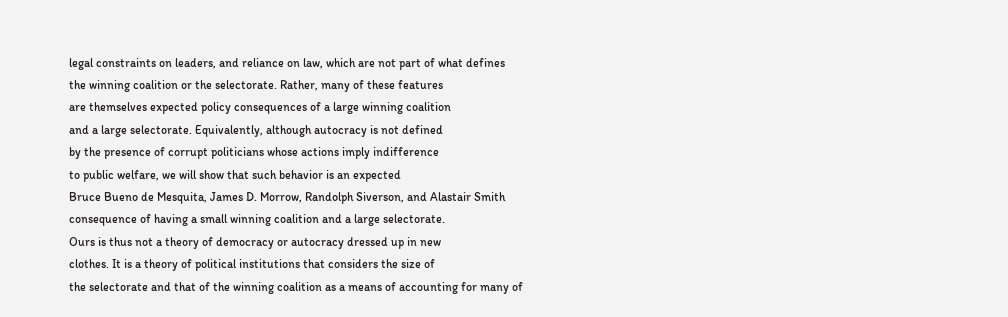legal constraints on leaders, and reliance on law, which are not part of what defines
the winning coalition or the selectorate. Rather, many of these features
are themselves expected policy consequences of a large winning coalition
and a large selectorate. Equivalently, although autocracy is not defined
by the presence of corrupt politicians whose actions imply indifference
to public welfare, we will show that such behavior is an expected
Bruce Bueno de Mesquita, James D. Morrow, Randolph Siverson, and Alastair Smith
consequence of having a small winning coalition and a large selectorate.
Ours is thus not a theory of democracy or autocracy dressed up in new
clothes. It is a theory of political institutions that considers the size of
the selectorate and that of the winning coalition as a means of accounting for many of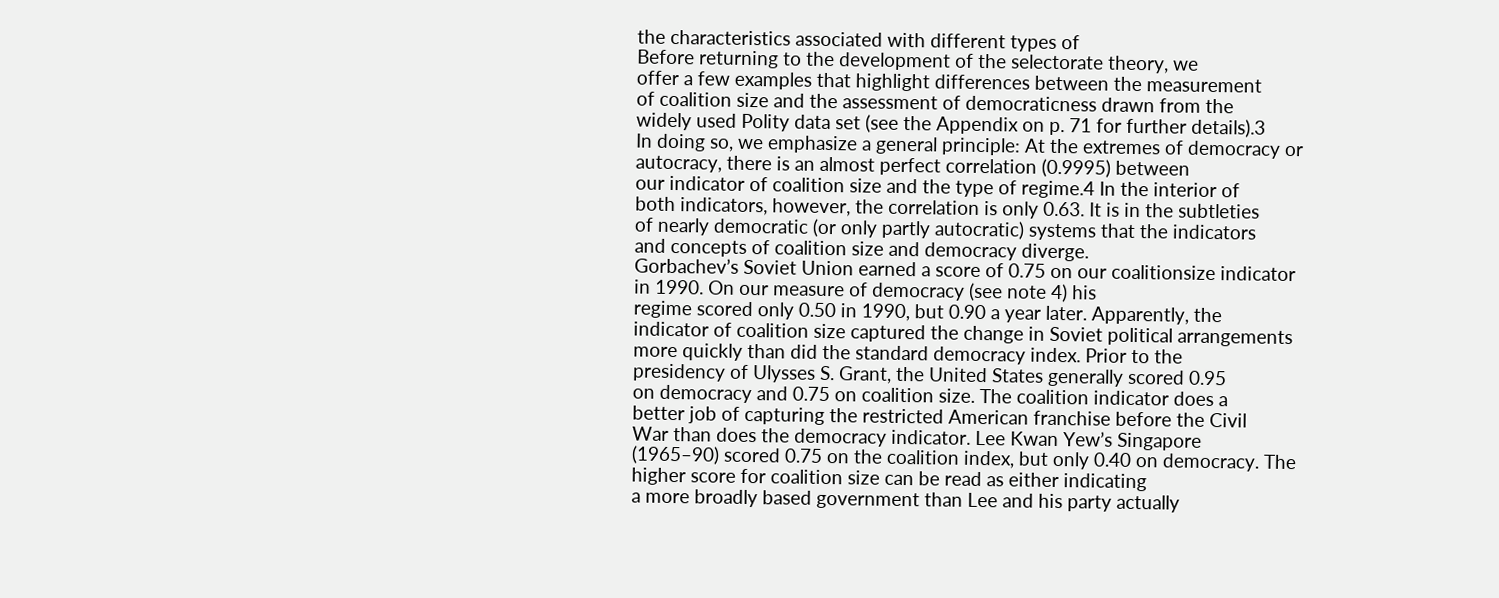the characteristics associated with different types of
Before returning to the development of the selectorate theory, we
offer a few examples that highlight differences between the measurement
of coalition size and the assessment of democraticness drawn from the
widely used Polity data set (see the Appendix on p. 71 for further details).3
In doing so, we emphasize a general principle: At the extremes of democracy or autocracy, there is an almost perfect correlation (0.9995) between
our indicator of coalition size and the type of regime.4 In the interior of
both indicators, however, the correlation is only 0.63. It is in the subtleties
of nearly democratic (or only partly autocratic) systems that the indicators
and concepts of coalition size and democracy diverge.
Gorbachev’s Soviet Union earned a score of 0.75 on our coalitionsize indicator in 1990. On our measure of democracy (see note 4) his
regime scored only 0.50 in 1990, but 0.90 a year later. Apparently, the
indicator of coalition size captured the change in Soviet political arrangements more quickly than did the standard democracy index. Prior to the
presidency of Ulysses S. Grant, the United States generally scored 0.95
on democracy and 0.75 on coalition size. The coalition indicator does a
better job of capturing the restricted American franchise before the Civil
War than does the democracy indicator. Lee Kwan Yew’s Singapore
(1965–90) scored 0.75 on the coalition index, but only 0.40 on democracy. The higher score for coalition size can be read as either indicating
a more broadly based government than Lee and his party actually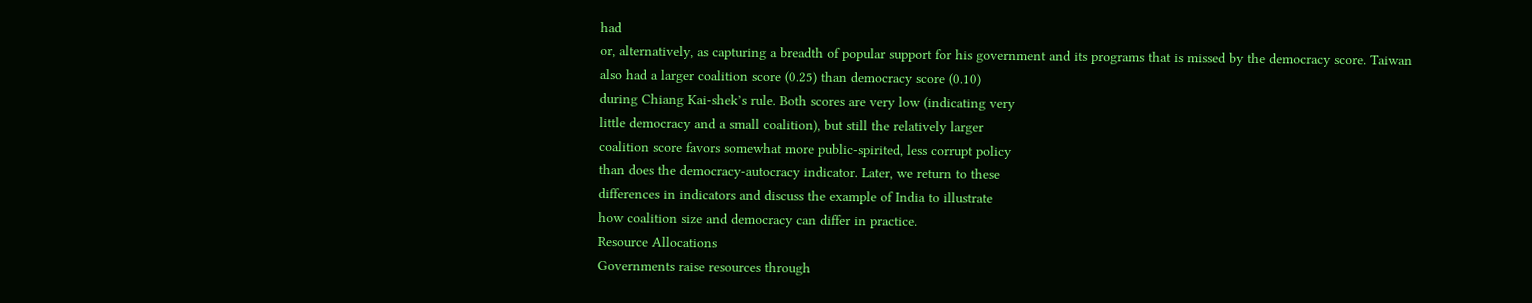had
or, alternatively, as capturing a breadth of popular support for his government and its programs that is missed by the democracy score. Taiwan
also had a larger coalition score (0.25) than democracy score (0.10)
during Chiang Kai-shek’s rule. Both scores are very low (indicating very
little democracy and a small coalition), but still the relatively larger
coalition score favors somewhat more public-spirited, less corrupt policy
than does the democracy-autocracy indicator. Later, we return to these
differences in indicators and discuss the example of India to illustrate
how coalition size and democracy can differ in practice.
Resource Allocations
Governments raise resources through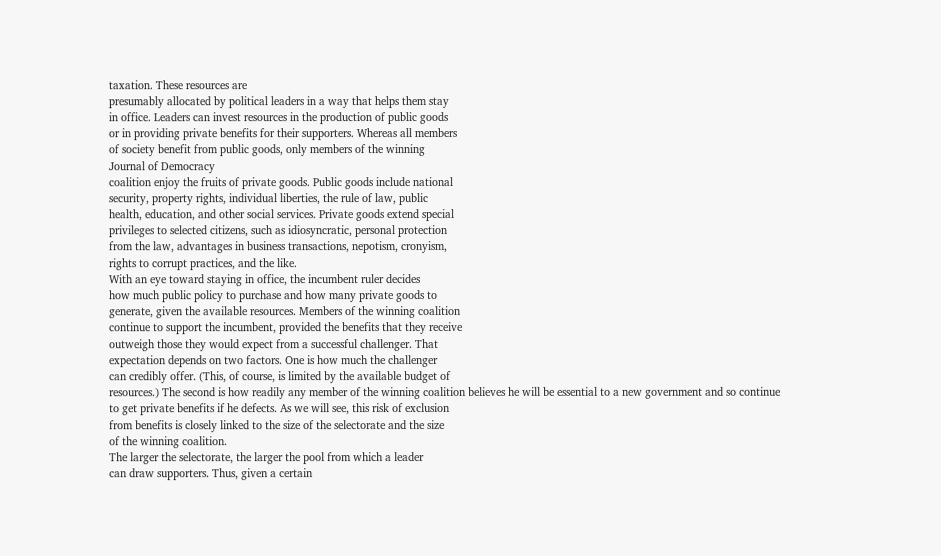taxation. These resources are
presumably allocated by political leaders in a way that helps them stay
in office. Leaders can invest resources in the production of public goods
or in providing private benefits for their supporters. Whereas all members
of society benefit from public goods, only members of the winning
Journal of Democracy
coalition enjoy the fruits of private goods. Public goods include national
security, property rights, individual liberties, the rule of law, public
health, education, and other social services. Private goods extend special
privileges to selected citizens, such as idiosyncratic, personal protection
from the law, advantages in business transactions, nepotism, cronyism,
rights to corrupt practices, and the like.
With an eye toward staying in office, the incumbent ruler decides
how much public policy to purchase and how many private goods to
generate, given the available resources. Members of the winning coalition
continue to support the incumbent, provided the benefits that they receive
outweigh those they would expect from a successful challenger. That
expectation depends on two factors. One is how much the challenger
can credibly offer. (This, of course, is limited by the available budget of
resources.) The second is how readily any member of the winning coalition believes he will be essential to a new government and so continue
to get private benefits if he defects. As we will see, this risk of exclusion
from benefits is closely linked to the size of the selectorate and the size
of the winning coalition.
The larger the selectorate, the larger the pool from which a leader
can draw supporters. Thus, given a certain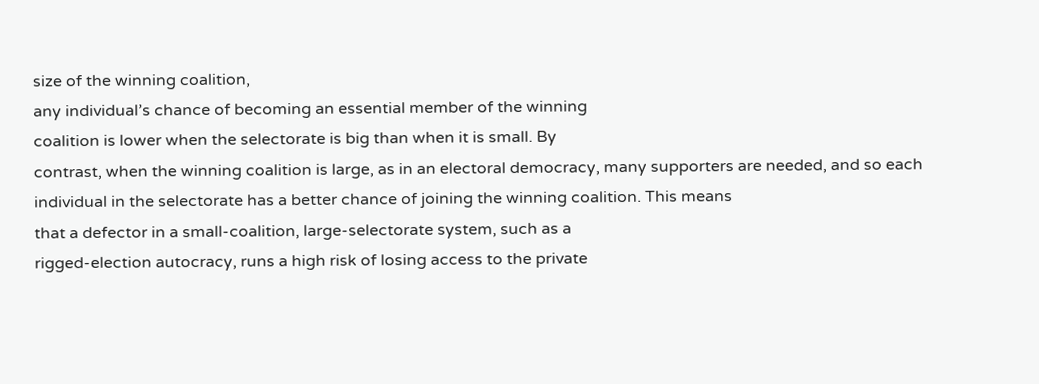size of the winning coalition,
any individual’s chance of becoming an essential member of the winning
coalition is lower when the selectorate is big than when it is small. By
contrast, when the winning coalition is large, as in an electoral democracy, many supporters are needed, and so each individual in the selectorate has a better chance of joining the winning coalition. This means
that a defector in a small-coalition, large-selectorate system, such as a
rigged-election autocracy, runs a high risk of losing access to the private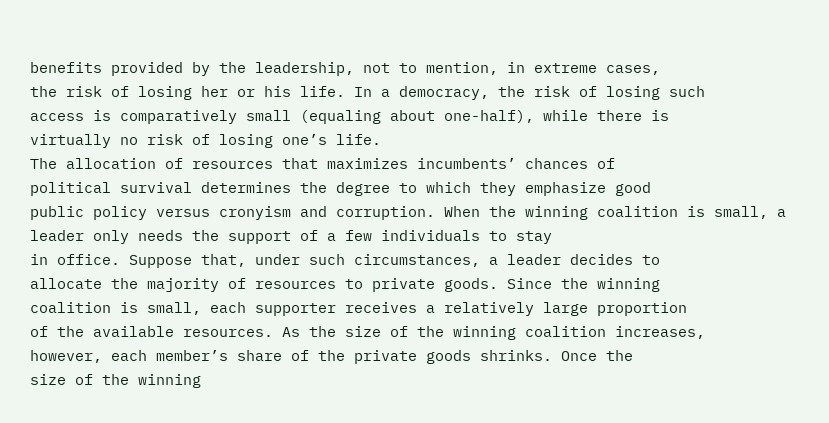benefits provided by the leadership, not to mention, in extreme cases,
the risk of losing her or his life. In a democracy, the risk of losing such
access is comparatively small (equaling about one-half), while there is
virtually no risk of losing one’s life.
The allocation of resources that maximizes incumbents’ chances of
political survival determines the degree to which they emphasize good
public policy versus cronyism and corruption. When the winning coalition is small, a leader only needs the support of a few individuals to stay
in office. Suppose that, under such circumstances, a leader decides to
allocate the majority of resources to private goods. Since the winning
coalition is small, each supporter receives a relatively large proportion
of the available resources. As the size of the winning coalition increases,
however, each member’s share of the private goods shrinks. Once the
size of the winning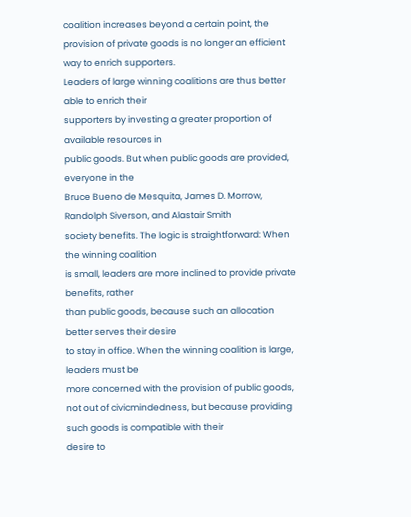coalition increases beyond a certain point, the provision of private goods is no longer an efficient way to enrich supporters.
Leaders of large winning coalitions are thus better able to enrich their
supporters by investing a greater proportion of available resources in
public goods. But when public goods are provided, everyone in the
Bruce Bueno de Mesquita, James D. Morrow, Randolph Siverson, and Alastair Smith
society benefits. The logic is straightforward: When the winning coalition
is small, leaders are more inclined to provide private benefits, rather
than public goods, because such an allocation better serves their desire
to stay in office. When the winning coalition is large, leaders must be
more concerned with the provision of public goods, not out of civicmindedness, but because providing such goods is compatible with their
desire to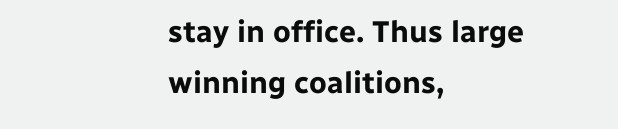stay in office. Thus large winning coalitions,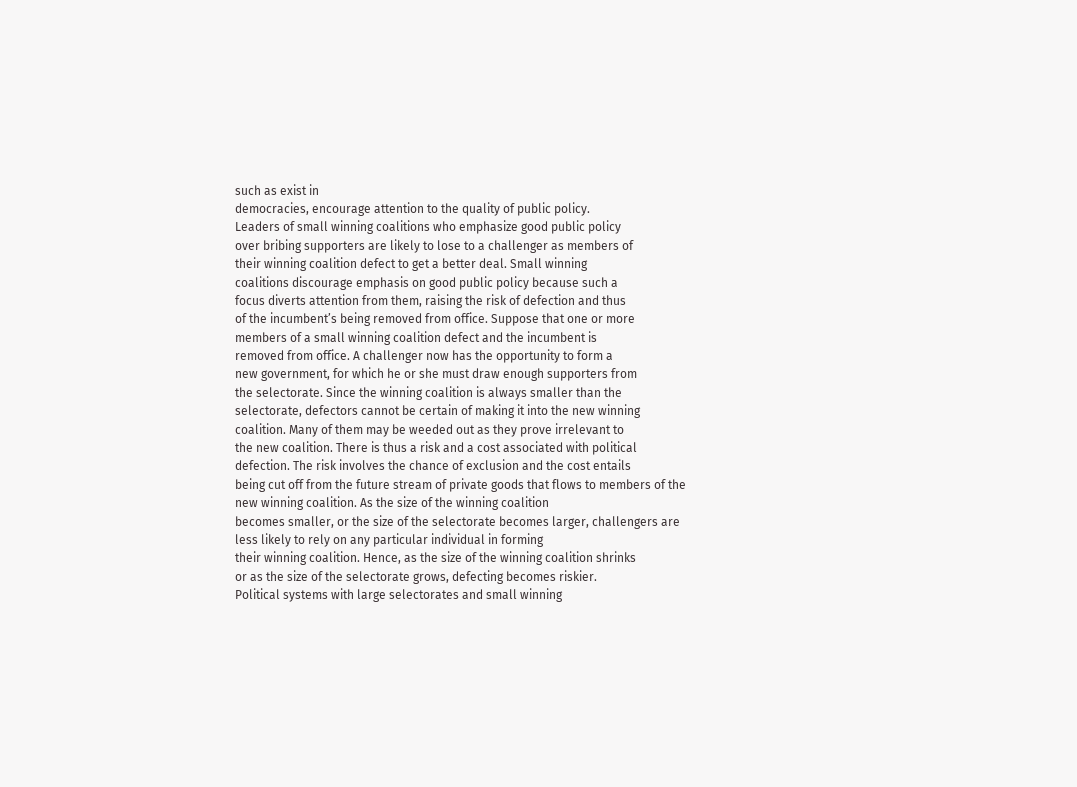such as exist in
democracies, encourage attention to the quality of public policy.
Leaders of small winning coalitions who emphasize good public policy
over bribing supporters are likely to lose to a challenger as members of
their winning coalition defect to get a better deal. Small winning
coalitions discourage emphasis on good public policy because such a
focus diverts attention from them, raising the risk of defection and thus
of the incumbent’s being removed from office. Suppose that one or more
members of a small winning coalition defect and the incumbent is
removed from office. A challenger now has the opportunity to form a
new government, for which he or she must draw enough supporters from
the selectorate. Since the winning coalition is always smaller than the
selectorate, defectors cannot be certain of making it into the new winning
coalition. Many of them may be weeded out as they prove irrelevant to
the new coalition. There is thus a risk and a cost associated with political
defection. The risk involves the chance of exclusion and the cost entails
being cut off from the future stream of private goods that flows to members of the new winning coalition. As the size of the winning coalition
becomes smaller, or the size of the selectorate becomes larger, challengers are less likely to rely on any particular individual in forming
their winning coalition. Hence, as the size of the winning coalition shrinks
or as the size of the selectorate grows, defecting becomes riskier.
Political systems with large selectorates and small winning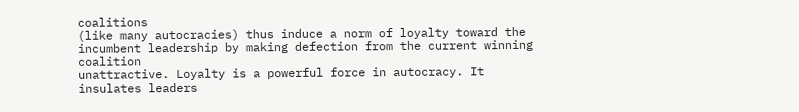coalitions
(like many autocracies) thus induce a norm of loyalty toward the incumbent leadership by making defection from the current winning coalition
unattractive. Loyalty is a powerful force in autocracy. It insulates leaders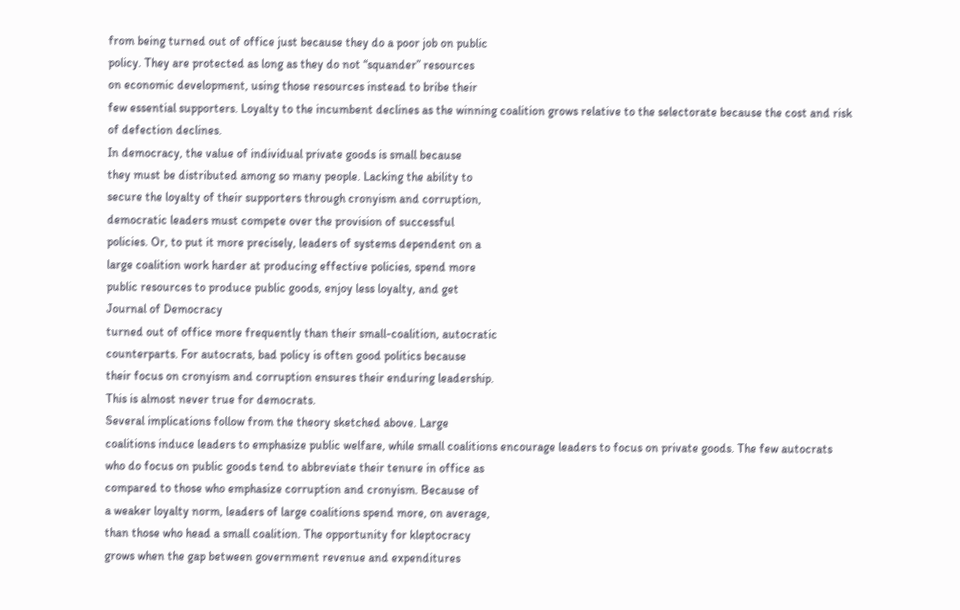from being turned out of office just because they do a poor job on public
policy. They are protected as long as they do not “squander” resources
on economic development, using those resources instead to bribe their
few essential supporters. Loyalty to the incumbent declines as the winning coalition grows relative to the selectorate because the cost and risk
of defection declines.
In democracy, the value of individual private goods is small because
they must be distributed among so many people. Lacking the ability to
secure the loyalty of their supporters through cronyism and corruption,
democratic leaders must compete over the provision of successful
policies. Or, to put it more precisely, leaders of systems dependent on a
large coalition work harder at producing effective policies, spend more
public resources to produce public goods, enjoy less loyalty, and get
Journal of Democracy
turned out of office more frequently than their small-coalition, autocratic
counterparts. For autocrats, bad policy is often good politics because
their focus on cronyism and corruption ensures their enduring leadership.
This is almost never true for democrats.
Several implications follow from the theory sketched above. Large
coalitions induce leaders to emphasize public welfare, while small coalitions encourage leaders to focus on private goods. The few autocrats
who do focus on public goods tend to abbreviate their tenure in office as
compared to those who emphasize corruption and cronyism. Because of
a weaker loyalty norm, leaders of large coalitions spend more, on average,
than those who head a small coalition. The opportunity for kleptocracy
grows when the gap between government revenue and expenditures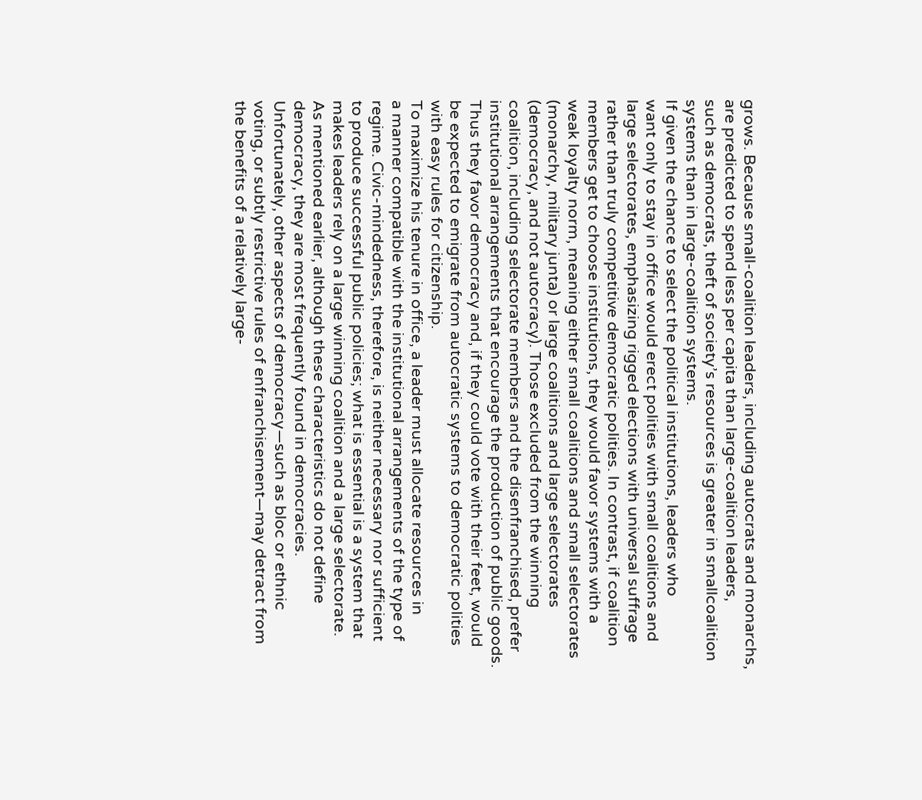grows. Because small-coalition leaders, including autocrats and monarchs, are predicted to spend less per capita than large-coalition leaders,
such as democrats, theft of society’s resources is greater in smallcoalition systems than in large-coalition systems.
If given the chance to select the political institutions, leaders who
want only to stay in office would erect polities with small coalitions and
large selectorates, emphasizing rigged elections with universal suffrage
rather than truly competitive democratic polities. In contrast, if coalition
members get to choose institutions, they would favor systems with a
weak loyalty norm, meaning either small coalitions and small selectorates
(monarchy, military junta) or large coalitions and large selectorates
(democracy, and not autocracy). Those excluded from the winning
coalition, including selectorate members and the disenfranchised, prefer
institutional arrangements that encourage the production of public goods.
Thus they favor democracy and, if they could vote with their feet, would
be expected to emigrate from autocratic systems to democratic polities
with easy rules for citizenship.
To maximize his tenure in office, a leader must allocate resources in
a manner compatible with the institutional arrangements of the type of
regime. Civic-mindedness, therefore, is neither necessary nor sufficient
to produce successful public policies; what is essential is a system that
makes leaders rely on a large winning coalition and a large selectorate.
As mentioned earlier, although these characteristics do not define
democracy, they are most frequently found in democracies.
Unfortunately, other aspects of democracy—such as bloc or ethnic
voting, or subtly restrictive rules of enfranchisement—may detract from
the benefits of a relatively large-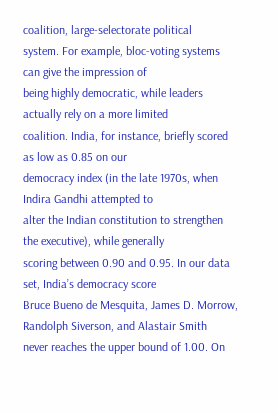coalition, large-selectorate political
system. For example, bloc-voting systems can give the impression of
being highly democratic, while leaders actually rely on a more limited
coalition. India, for instance, briefly scored as low as 0.85 on our
democracy index (in the late 1970s, when Indira Gandhi attempted to
alter the Indian constitution to strengthen the executive), while generally
scoring between 0.90 and 0.95. In our data set, India’s democracy score
Bruce Bueno de Mesquita, James D. Morrow, Randolph Siverson, and Alastair Smith
never reaches the upper bound of 1.00. On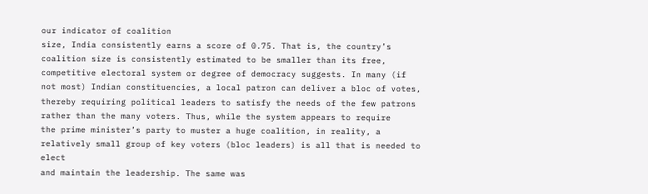our indicator of coalition
size, India consistently earns a score of 0.75. That is, the country’s
coalition size is consistently estimated to be smaller than its free, competitive electoral system or degree of democracy suggests. In many (if
not most) Indian constituencies, a local patron can deliver a bloc of votes,
thereby requiring political leaders to satisfy the needs of the few patrons
rather than the many voters. Thus, while the system appears to require
the prime minister’s party to muster a huge coalition, in reality, a relatively small group of key voters (bloc leaders) is all that is needed to elect
and maintain the leadership. The same was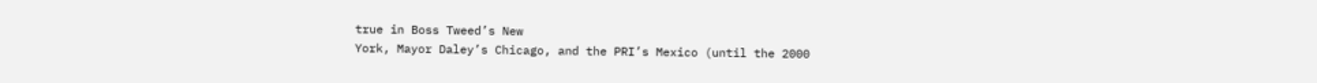true in Boss Tweed’s New
York, Mayor Daley’s Chicago, and the PRI’s Mexico (until the 2000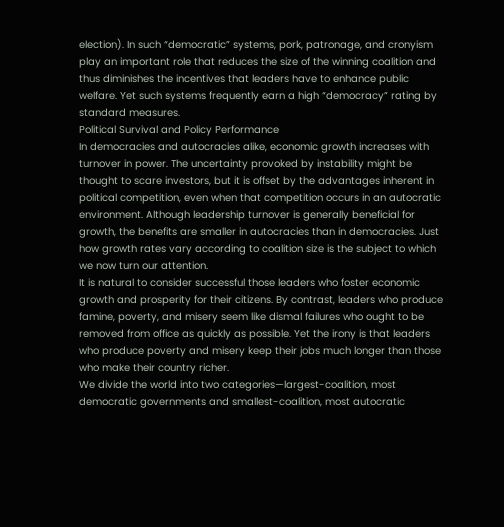election). In such “democratic” systems, pork, patronage, and cronyism
play an important role that reduces the size of the winning coalition and
thus diminishes the incentives that leaders have to enhance public
welfare. Yet such systems frequently earn a high “democracy” rating by
standard measures.
Political Survival and Policy Performance
In democracies and autocracies alike, economic growth increases with
turnover in power. The uncertainty provoked by instability might be
thought to scare investors, but it is offset by the advantages inherent in
political competition, even when that competition occurs in an autocratic
environment. Although leadership turnover is generally beneficial for
growth, the benefits are smaller in autocracies than in democracies. Just
how growth rates vary according to coalition size is the subject to which
we now turn our attention.
It is natural to consider successful those leaders who foster economic
growth and prosperity for their citizens. By contrast, leaders who produce
famine, poverty, and misery seem like dismal failures who ought to be
removed from office as quickly as possible. Yet the irony is that leaders
who produce poverty and misery keep their jobs much longer than those
who make their country richer.
We divide the world into two categories—largest-coalition, most
democratic governments and smallest-coalition, most autocratic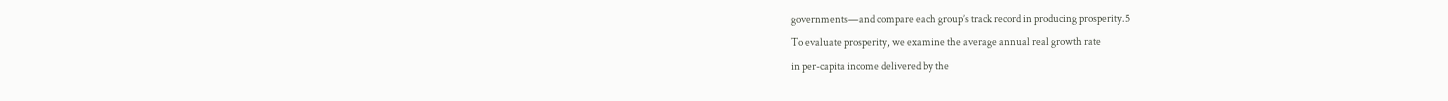governments—and compare each group’s track record in producing prosperity.5
To evaluate prosperity, we examine the average annual real growth rate
in per-capita income delivered by the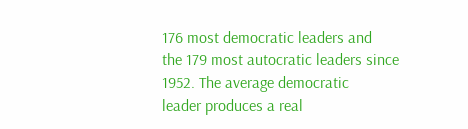176 most democratic leaders and
the 179 most autocratic leaders since 1952. The average democratic
leader produces a real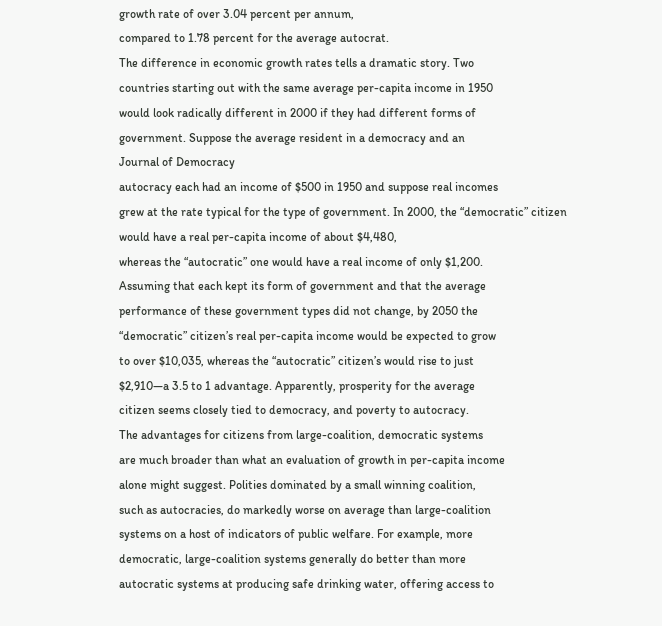growth rate of over 3.04 percent per annum,
compared to 1.78 percent for the average autocrat.
The difference in economic growth rates tells a dramatic story. Two
countries starting out with the same average per-capita income in 1950
would look radically different in 2000 if they had different forms of
government. Suppose the average resident in a democracy and an
Journal of Democracy
autocracy each had an income of $500 in 1950 and suppose real incomes
grew at the rate typical for the type of government. In 2000, the “democratic” citizen would have a real per-capita income of about $4,480,
whereas the “autocratic” one would have a real income of only $1,200.
Assuming that each kept its form of government and that the average
performance of these government types did not change, by 2050 the
“democratic” citizen’s real per-capita income would be expected to grow
to over $10,035, whereas the “autocratic” citizen’s would rise to just
$2,910—a 3.5 to 1 advantage. Apparently, prosperity for the average
citizen seems closely tied to democracy, and poverty to autocracy.
The advantages for citizens from large-coalition, democratic systems
are much broader than what an evaluation of growth in per-capita income
alone might suggest. Polities dominated by a small winning coalition,
such as autocracies, do markedly worse on average than large-coalition
systems on a host of indicators of public welfare. For example, more
democratic, large-coalition systems generally do better than more
autocratic systems at producing safe drinking water, offering access to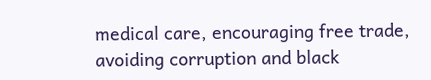medical care, encouraging free trade, avoiding corruption and black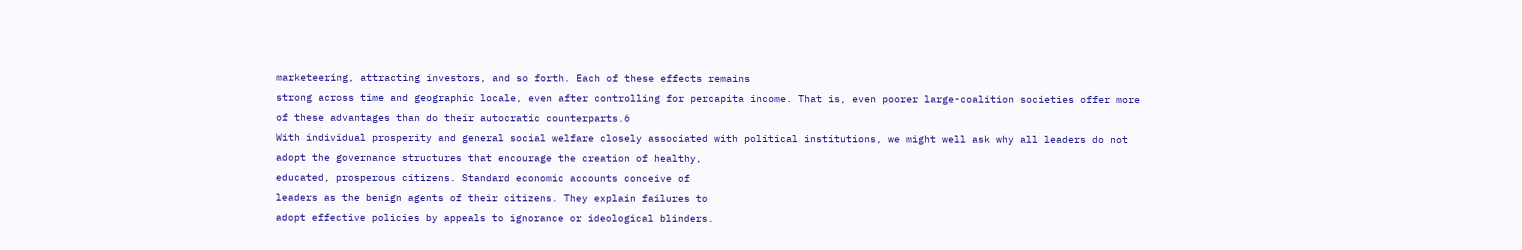marketeering, attracting investors, and so forth. Each of these effects remains
strong across time and geographic locale, even after controlling for percapita income. That is, even poorer large-coalition societies offer more
of these advantages than do their autocratic counterparts.6
With individual prosperity and general social welfare closely associated with political institutions, we might well ask why all leaders do not
adopt the governance structures that encourage the creation of healthy,
educated, prosperous citizens. Standard economic accounts conceive of
leaders as the benign agents of their citizens. They explain failures to
adopt effective policies by appeals to ignorance or ideological blinders.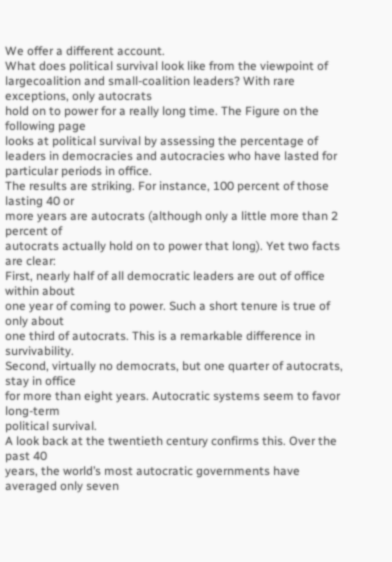We offer a different account.
What does political survival look like from the viewpoint of largecoalition and small-coalition leaders? With rare exceptions, only autocrats
hold on to power for a really long time. The Figure on the following page
looks at political survival by assessing the percentage of leaders in democracies and autocracies who have lasted for particular periods in office.
The results are striking. For instance, 100 percent of those lasting 40 or
more years are autocrats (although only a little more than 2 percent of
autocrats actually hold on to power that long). Yet two facts are clear:
First, nearly half of all democratic leaders are out of office within about
one year of coming to power. Such a short tenure is true of only about
one third of autocrats. This is a remarkable difference in survivability.
Second, virtually no democrats, but one quarter of autocrats, stay in office
for more than eight years. Autocratic systems seem to favor long-term
political survival.
A look back at the twentieth century confirms this. Over the past 40
years, the world’s most autocratic governments have averaged only seven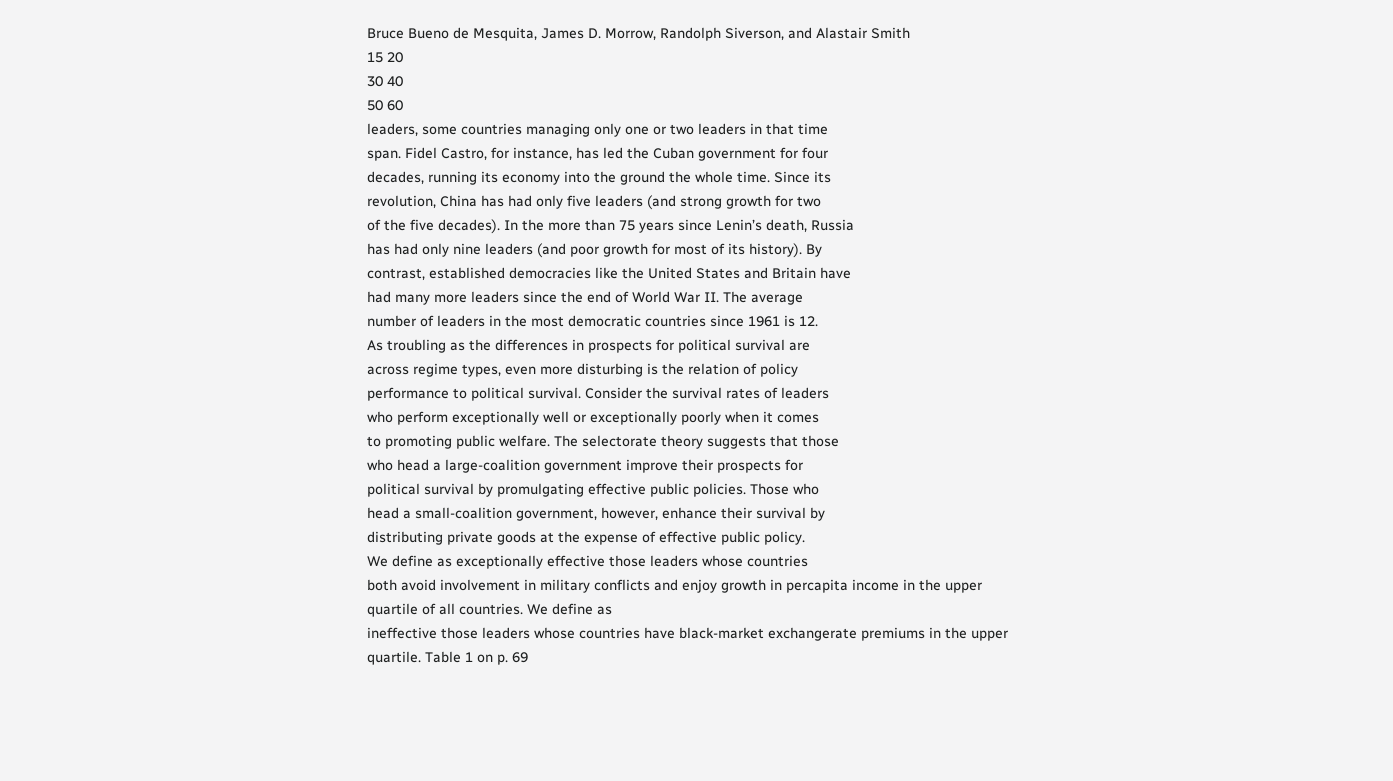Bruce Bueno de Mesquita, James D. Morrow, Randolph Siverson, and Alastair Smith
15 20
30 40
50 60
leaders, some countries managing only one or two leaders in that time
span. Fidel Castro, for instance, has led the Cuban government for four
decades, running its economy into the ground the whole time. Since its
revolution, China has had only five leaders (and strong growth for two
of the five decades). In the more than 75 years since Lenin’s death, Russia
has had only nine leaders (and poor growth for most of its history). By
contrast, established democracies like the United States and Britain have
had many more leaders since the end of World War II. The average
number of leaders in the most democratic countries since 1961 is 12.
As troubling as the differences in prospects for political survival are
across regime types, even more disturbing is the relation of policy
performance to political survival. Consider the survival rates of leaders
who perform exceptionally well or exceptionally poorly when it comes
to promoting public welfare. The selectorate theory suggests that those
who head a large-coalition government improve their prospects for
political survival by promulgating effective public policies. Those who
head a small-coalition government, however, enhance their survival by
distributing private goods at the expense of effective public policy.
We define as exceptionally effective those leaders whose countries
both avoid involvement in military conflicts and enjoy growth in percapita income in the upper quartile of all countries. We define as
ineffective those leaders whose countries have black-market exchangerate premiums in the upper quartile. Table 1 on p. 69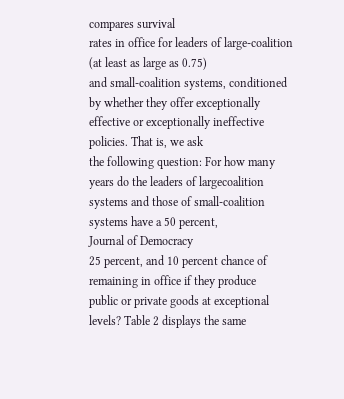compares survival
rates in office for leaders of large-coalition (at least as large as 0.75)
and small-coalition systems, conditioned by whether they offer exceptionally effective or exceptionally ineffective policies. That is, we ask
the following question: For how many years do the leaders of largecoalition systems and those of small-coalition systems have a 50 percent,
Journal of Democracy
25 percent, and 10 percent chance of remaining in office if they produce
public or private goods at exceptional levels? Table 2 displays the same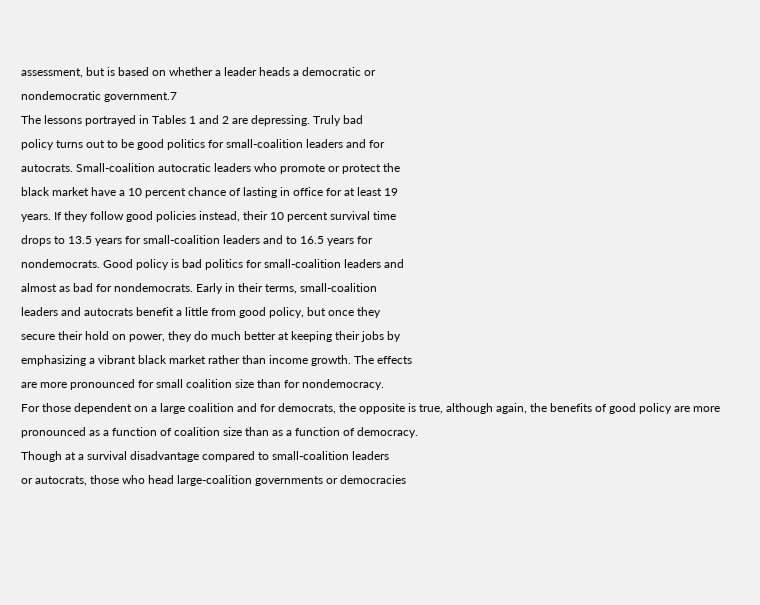assessment, but is based on whether a leader heads a democratic or
nondemocratic government.7
The lessons portrayed in Tables 1 and 2 are depressing. Truly bad
policy turns out to be good politics for small-coalition leaders and for
autocrats. Small-coalition autocratic leaders who promote or protect the
black market have a 10 percent chance of lasting in office for at least 19
years. If they follow good policies instead, their 10 percent survival time
drops to 13.5 years for small-coalition leaders and to 16.5 years for
nondemocrats. Good policy is bad politics for small-coalition leaders and
almost as bad for nondemocrats. Early in their terms, small-coalition
leaders and autocrats benefit a little from good policy, but once they
secure their hold on power, they do much better at keeping their jobs by
emphasizing a vibrant black market rather than income growth. The effects
are more pronounced for small coalition size than for nondemocracy.
For those dependent on a large coalition and for democrats, the opposite is true, although again, the benefits of good policy are more pronounced as a function of coalition size than as a function of democracy.
Though at a survival disadvantage compared to small-coalition leaders
or autocrats, those who head large-coalition governments or democracies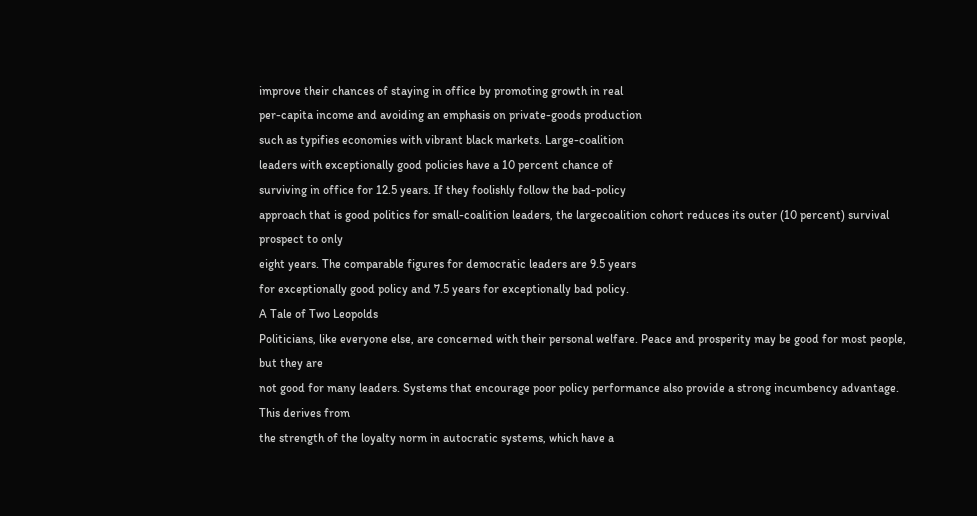improve their chances of staying in office by promoting growth in real
per-capita income and avoiding an emphasis on private-goods production
such as typifies economies with vibrant black markets. Large-coalition
leaders with exceptionally good policies have a 10 percent chance of
surviving in office for 12.5 years. If they foolishly follow the bad-policy
approach that is good politics for small-coalition leaders, the largecoalition cohort reduces its outer (10 percent) survival prospect to only
eight years. The comparable figures for democratic leaders are 9.5 years
for exceptionally good policy and 7.5 years for exceptionally bad policy.
A Tale of Two Leopolds
Politicians, like everyone else, are concerned with their personal welfare. Peace and prosperity may be good for most people, but they are
not good for many leaders. Systems that encourage poor policy performance also provide a strong incumbency advantage. This derives from
the strength of the loyalty norm in autocratic systems, which have a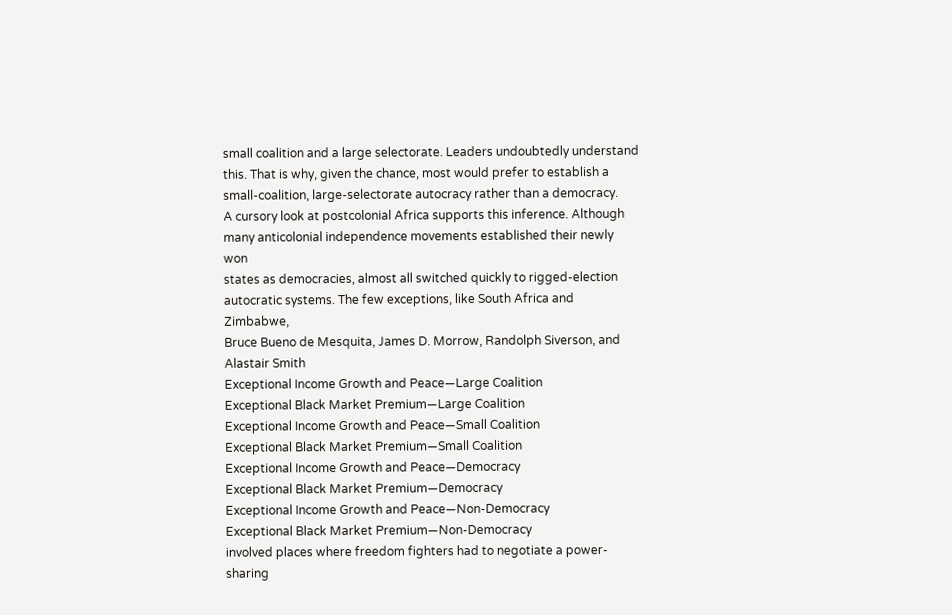small coalition and a large selectorate. Leaders undoubtedly understand
this. That is why, given the chance, most would prefer to establish a
small-coalition, large-selectorate autocracy rather than a democracy.
A cursory look at postcolonial Africa supports this inference. Although
many anticolonial independence movements established their newly won
states as democracies, almost all switched quickly to rigged-election
autocratic systems. The few exceptions, like South Africa and Zimbabwe,
Bruce Bueno de Mesquita, James D. Morrow, Randolph Siverson, and Alastair Smith
Exceptional Income Growth and Peace—Large Coalition
Exceptional Black Market Premium—Large Coalition
Exceptional Income Growth and Peace—Small Coalition
Exceptional Black Market Premium—Small Coalition
Exceptional Income Growth and Peace—Democracy
Exceptional Black Market Premium—Democracy
Exceptional Income Growth and Peace—Non-Democracy
Exceptional Black Market Premium—Non-Democracy
involved places where freedom fighters had to negotiate a power-sharing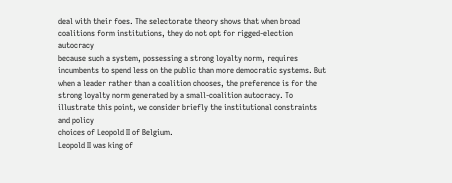deal with their foes. The selectorate theory shows that when broad coalitions form institutions, they do not opt for rigged-election autocracy
because such a system, possessing a strong loyalty norm, requires incumbents to spend less on the public than more democratic systems. But
when a leader rather than a coalition chooses, the preference is for the
strong loyalty norm generated by a small-coalition autocracy. To illustrate this point, we consider briefly the institutional constraints and policy
choices of Leopold II of Belgium.
Leopold II was king of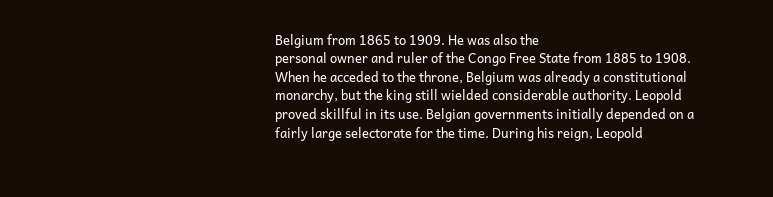Belgium from 1865 to 1909. He was also the
personal owner and ruler of the Congo Free State from 1885 to 1908.
When he acceded to the throne, Belgium was already a constitutional
monarchy, but the king still wielded considerable authority. Leopold
proved skillful in its use. Belgian governments initially depended on a
fairly large selectorate for the time. During his reign, Leopold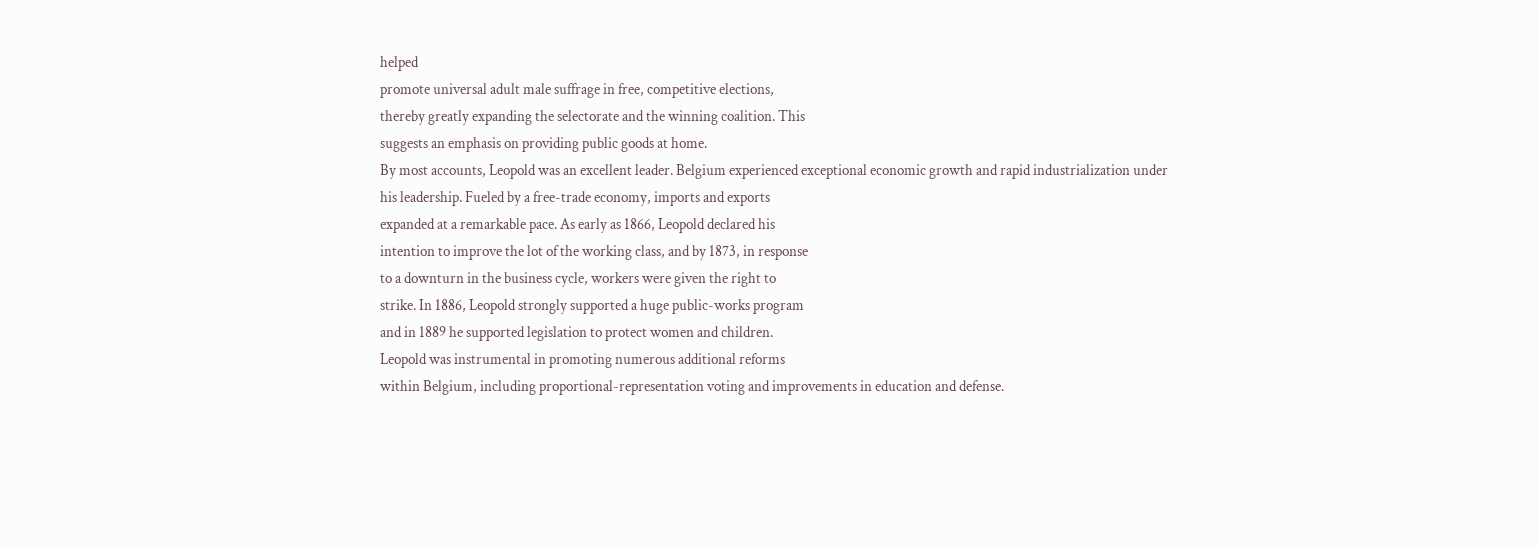helped
promote universal adult male suffrage in free, competitive elections,
thereby greatly expanding the selectorate and the winning coalition. This
suggests an emphasis on providing public goods at home.
By most accounts, Leopold was an excellent leader. Belgium experienced exceptional economic growth and rapid industrialization under
his leadership. Fueled by a free-trade economy, imports and exports
expanded at a remarkable pace. As early as 1866, Leopold declared his
intention to improve the lot of the working class, and by 1873, in response
to a downturn in the business cycle, workers were given the right to
strike. In 1886, Leopold strongly supported a huge public-works program
and in 1889 he supported legislation to protect women and children.
Leopold was instrumental in promoting numerous additional reforms
within Belgium, including proportional-representation voting and improvements in education and defense.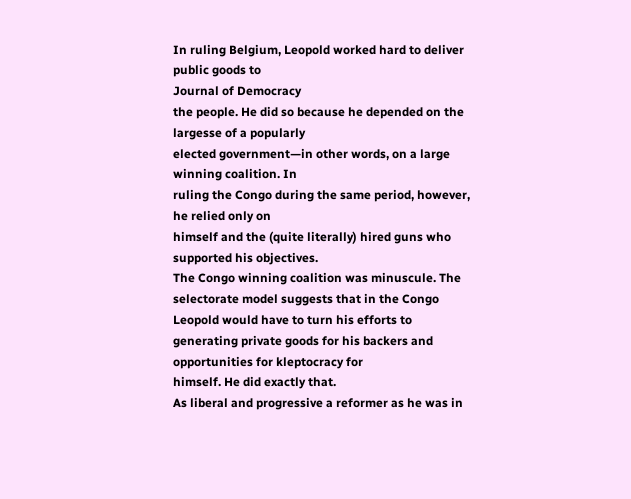In ruling Belgium, Leopold worked hard to deliver public goods to
Journal of Democracy
the people. He did so because he depended on the largesse of a popularly
elected government—in other words, on a large winning coalition. In
ruling the Congo during the same period, however, he relied only on
himself and the (quite literally) hired guns who supported his objectives.
The Congo winning coalition was minuscule. The selectorate model suggests that in the Congo Leopold would have to turn his efforts to generating private goods for his backers and opportunities for kleptocracy for
himself. He did exactly that.
As liberal and progressive a reformer as he was in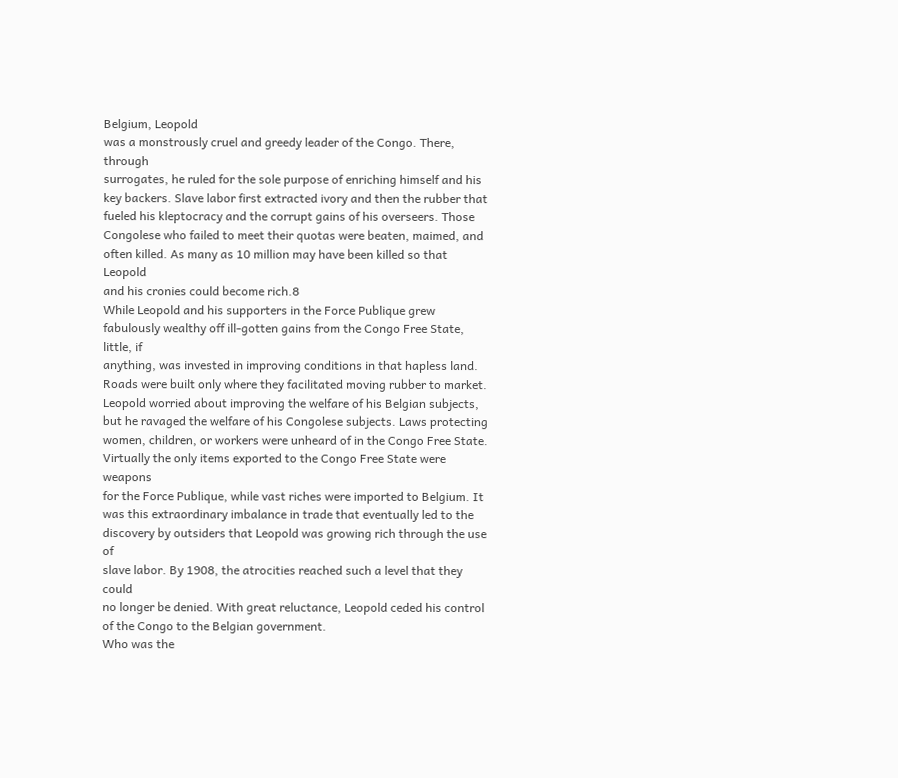Belgium, Leopold
was a monstrously cruel and greedy leader of the Congo. There, through
surrogates, he ruled for the sole purpose of enriching himself and his
key backers. Slave labor first extracted ivory and then the rubber that
fueled his kleptocracy and the corrupt gains of his overseers. Those
Congolese who failed to meet their quotas were beaten, maimed, and
often killed. As many as 10 million may have been killed so that Leopold
and his cronies could become rich.8
While Leopold and his supporters in the Force Publique grew fabulously wealthy off ill-gotten gains from the Congo Free State, little, if
anything, was invested in improving conditions in that hapless land.
Roads were built only where they facilitated moving rubber to market.
Leopold worried about improving the welfare of his Belgian subjects,
but he ravaged the welfare of his Congolese subjects. Laws protecting
women, children, or workers were unheard of in the Congo Free State.
Virtually the only items exported to the Congo Free State were weapons
for the Force Publique, while vast riches were imported to Belgium. It
was this extraordinary imbalance in trade that eventually led to the discovery by outsiders that Leopold was growing rich through the use of
slave labor. By 1908, the atrocities reached such a level that they could
no longer be denied. With great reluctance, Leopold ceded his control
of the Congo to the Belgian government.
Who was the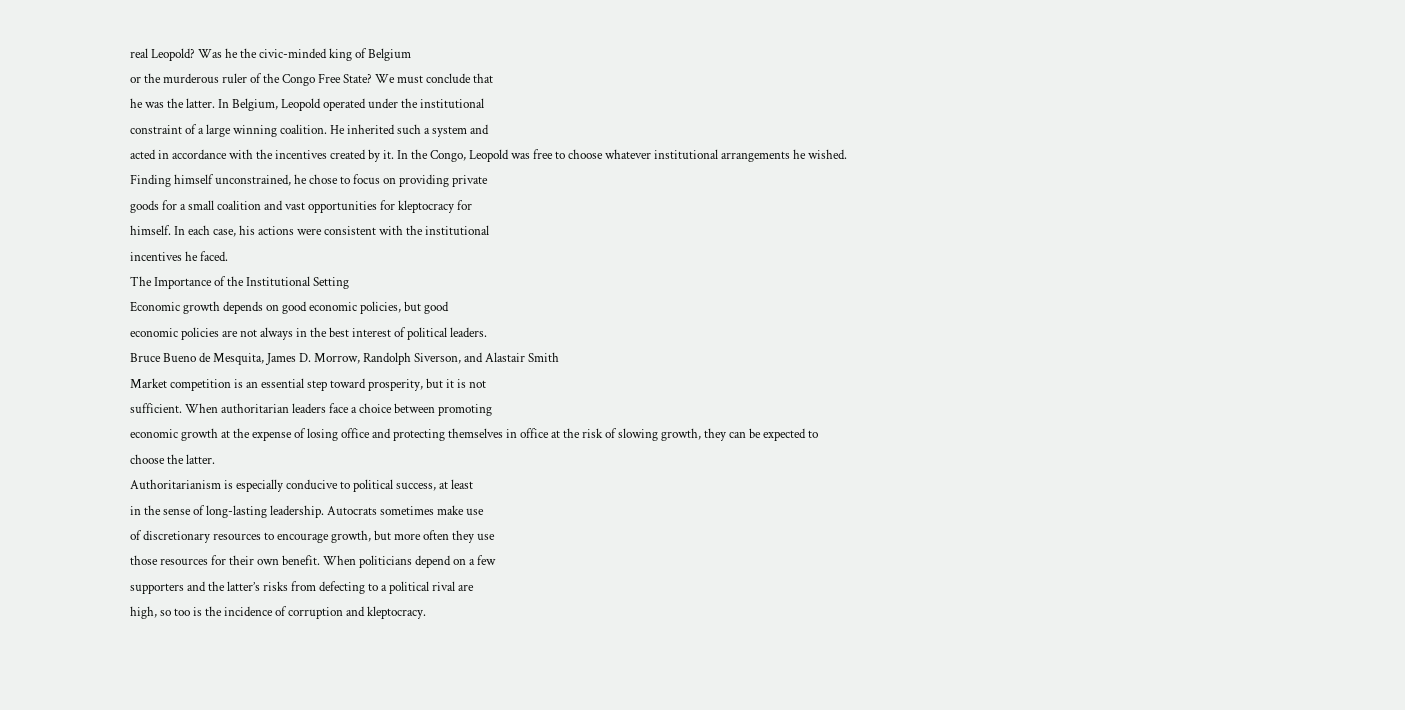real Leopold? Was he the civic-minded king of Belgium
or the murderous ruler of the Congo Free State? We must conclude that
he was the latter. In Belgium, Leopold operated under the institutional
constraint of a large winning coalition. He inherited such a system and
acted in accordance with the incentives created by it. In the Congo, Leopold was free to choose whatever institutional arrangements he wished.
Finding himself unconstrained, he chose to focus on providing private
goods for a small coalition and vast opportunities for kleptocracy for
himself. In each case, his actions were consistent with the institutional
incentives he faced.
The Importance of the Institutional Setting
Economic growth depends on good economic policies, but good
economic policies are not always in the best interest of political leaders.
Bruce Bueno de Mesquita, James D. Morrow, Randolph Siverson, and Alastair Smith
Market competition is an essential step toward prosperity, but it is not
sufficient. When authoritarian leaders face a choice between promoting
economic growth at the expense of losing office and protecting themselves in office at the risk of slowing growth, they can be expected to
choose the latter.
Authoritarianism is especially conducive to political success, at least
in the sense of long-lasting leadership. Autocrats sometimes make use
of discretionary resources to encourage growth, but more often they use
those resources for their own benefit. When politicians depend on a few
supporters and the latter’s risks from defecting to a political rival are
high, so too is the incidence of corruption and kleptocracy.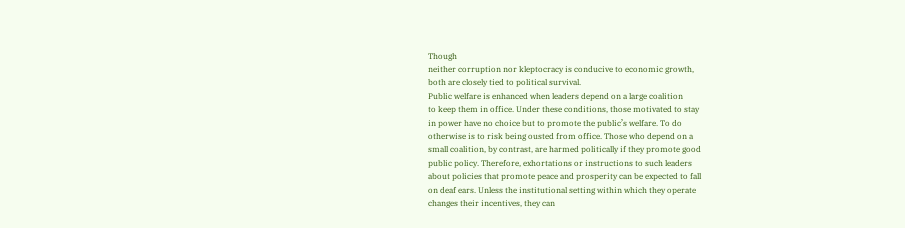Though
neither corruption nor kleptocracy is conducive to economic growth,
both are closely tied to political survival.
Public welfare is enhanced when leaders depend on a large coalition
to keep them in office. Under these conditions, those motivated to stay
in power have no choice but to promote the public’s welfare. To do
otherwise is to risk being ousted from office. Those who depend on a
small coalition, by contrast, are harmed politically if they promote good
public policy. Therefore, exhortations or instructions to such leaders
about policies that promote peace and prosperity can be expected to fall
on deaf ears. Unless the institutional setting within which they operate
changes their incentives, they can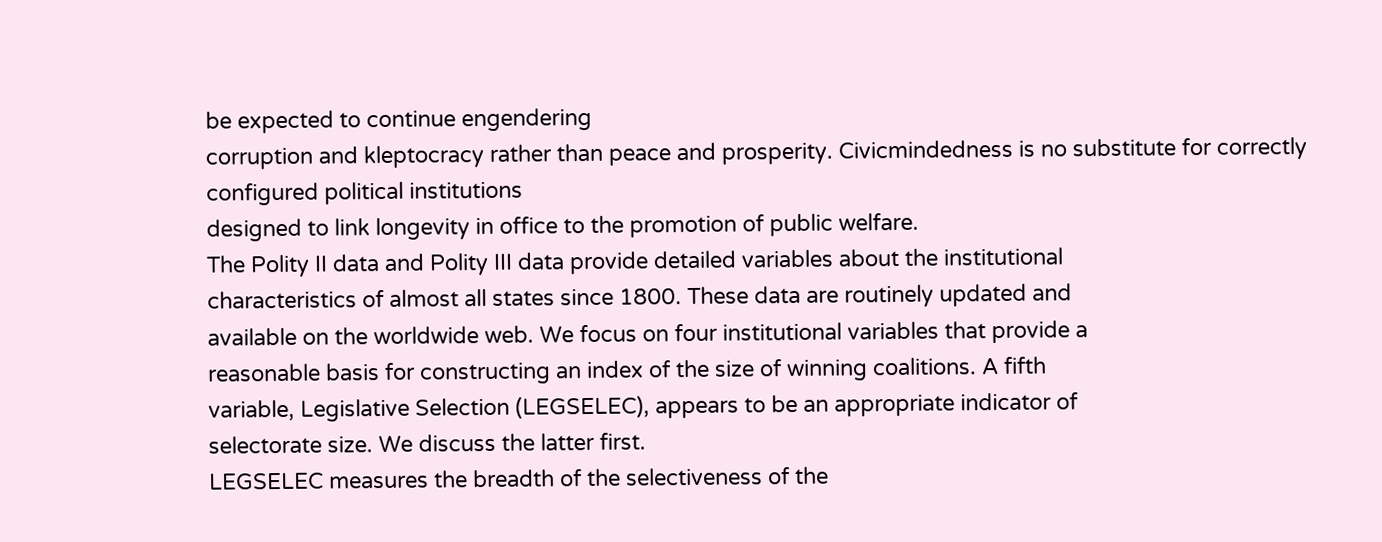be expected to continue engendering
corruption and kleptocracy rather than peace and prosperity. Civicmindedness is no substitute for correctly configured political institutions
designed to link longevity in office to the promotion of public welfare.
The Polity II data and Polity III data provide detailed variables about the institutional
characteristics of almost all states since 1800. These data are routinely updated and
available on the worldwide web. We focus on four institutional variables that provide a
reasonable basis for constructing an index of the size of winning coalitions. A fifth
variable, Legislative Selection (LEGSELEC), appears to be an appropriate indicator of
selectorate size. We discuss the latter first.
LEGSELEC measures the breadth of the selectiveness of the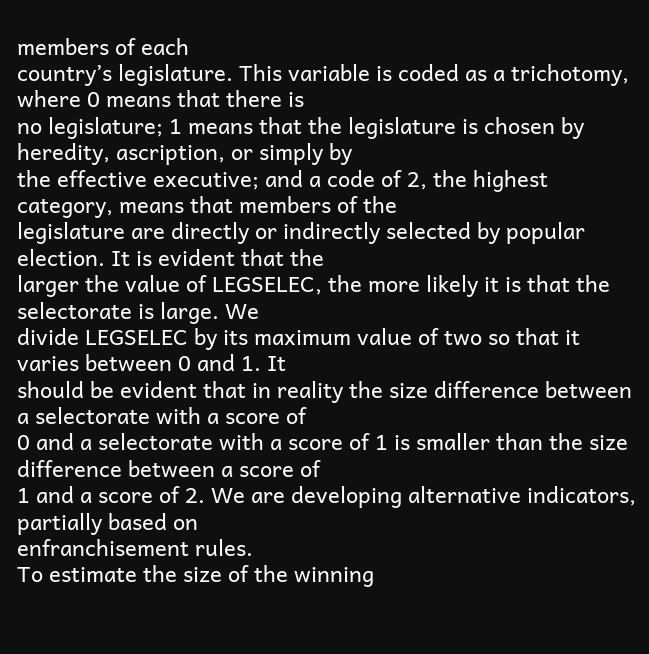members of each
country’s legislature. This variable is coded as a trichotomy, where 0 means that there is
no legislature; 1 means that the legislature is chosen by heredity, ascription, or simply by
the effective executive; and a code of 2, the highest category, means that members of the
legislature are directly or indirectly selected by popular election. It is evident that the
larger the value of LEGSELEC, the more likely it is that the selectorate is large. We
divide LEGSELEC by its maximum value of two so that it varies between 0 and 1. It
should be evident that in reality the size difference between a selectorate with a score of
0 and a selectorate with a score of 1 is smaller than the size difference between a score of
1 and a score of 2. We are developing alternative indicators, partially based on
enfranchisement rules.
To estimate the size of the winning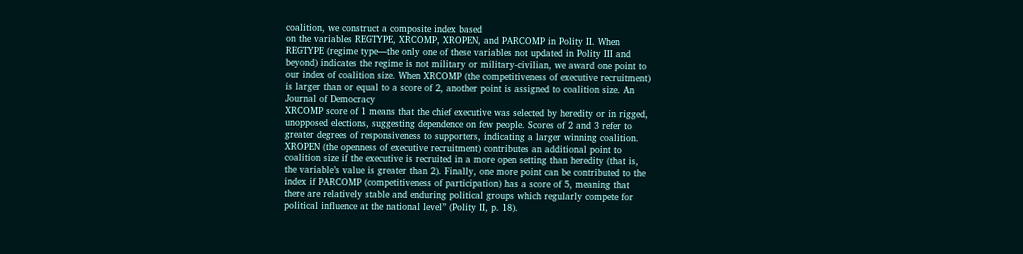coalition, we construct a composite index based
on the variables REGTYPE, XRCOMP, XROPEN, and PARCOMP in Polity II. When
REGTYPE (regime type—the only one of these variables not updated in Polity III and
beyond) indicates the regime is not military or military-civilian, we award one point to
our index of coalition size. When XRCOMP (the competitiveness of executive recruitment)
is larger than or equal to a score of 2, another point is assigned to coalition size. An
Journal of Democracy
XRCOMP score of 1 means that the chief executive was selected by heredity or in rigged,
unopposed elections, suggesting dependence on few people. Scores of 2 and 3 refer to
greater degrees of responsiveness to supporters, indicating a larger winning coalition.
XROPEN (the openness of executive recruitment) contributes an additional point to
coalition size if the executive is recruited in a more open setting than heredity (that is,
the variable’s value is greater than 2). Finally, one more point can be contributed to the
index if PARCOMP (competitiveness of participation) has a score of 5, meaning that
there are relatively stable and enduring political groups which regularly compete for
political influence at the national level” (Polity II, p. 18).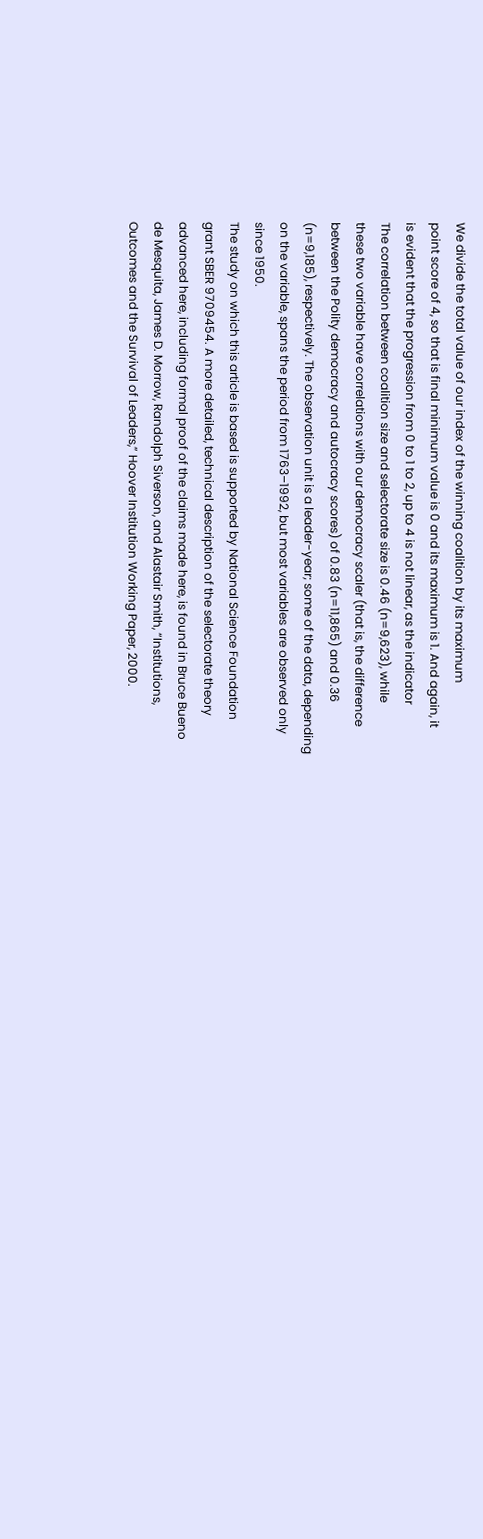We divide the total value of our index of the winning coalition by its maximum
point score of 4, so that is final minimum value is 0 and its maximum is 1. And again, it
is evident that the progression from 0 to 1 to 2, up to 4 is not linear, as the indicator
The correlation between coalition size and selectorate size is 0.46 (n=9,623), while
these two variable have correlations with our democracy scaler (that is, the difference
between the Polity democracy and autocracy scores) of 0.83 (n=11,865) and 0.36
(n=9,185), respectively. The observation unit is a leader-year; some of the data, depending
on the variable, spans the period from 1763–1992, but most variables are observed only
since 1950.
The study on which this article is based is supported by National Science Foundation
grant SBER 9709454. A more detailed, technical description of the selectorate theory
advanced here, including formal proof of the claims made here, is found in Bruce Bueno
de Mesquita, James D. Morrow, Randolph Siverson, and Alastair Smith, “Institutions,
Outcomes and the Survival of Leaders,” Hoover Institution Working Paper, 2000.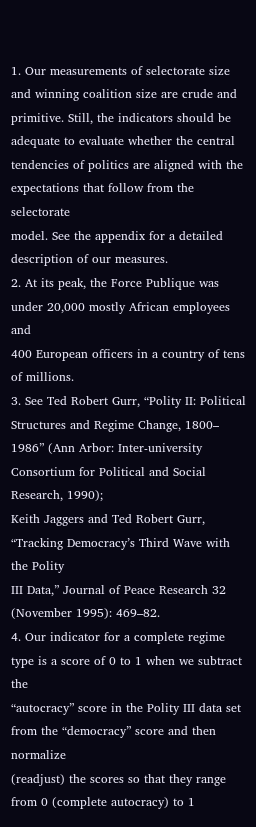1. Our measurements of selectorate size and winning coalition size are crude and
primitive. Still, the indicators should be adequate to evaluate whether the central tendencies of politics are aligned with the expectations that follow from the selectorate
model. See the appendix for a detailed description of our measures.
2. At its peak, the Force Publique was under 20,000 mostly African employees and
400 European officers in a country of tens of millions.
3. See Ted Robert Gurr, “Polity II: Political Structures and Regime Change, 1800–
1986” (Ann Arbor: Inter-university Consortium for Political and Social Research, 1990);
Keith Jaggers and Ted Robert Gurr, “Tracking Democracy’s Third Wave with the Polity
III Data,” Journal of Peace Research 32 (November 1995): 469–82.
4. Our indicator for a complete regime type is a score of 0 to 1 when we subtract the
“autocracy” score in the Polity III data set from the “democracy” score and then normalize
(readjust) the scores so that they range from 0 (complete autocracy) to 1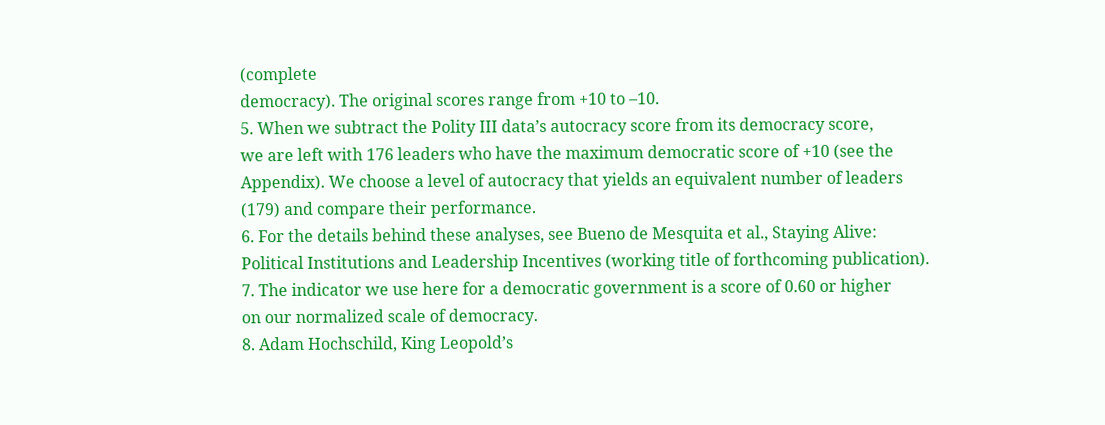(complete
democracy). The original scores range from +10 to –10.
5. When we subtract the Polity III data’s autocracy score from its democracy score,
we are left with 176 leaders who have the maximum democratic score of +10 (see the
Appendix). We choose a level of autocracy that yields an equivalent number of leaders
(179) and compare their performance.
6. For the details behind these analyses, see Bueno de Mesquita et al., Staying Alive:
Political Institutions and Leadership Incentives (working title of forthcoming publication).
7. The indicator we use here for a democratic government is a score of 0.60 or higher
on our normalized scale of democracy.
8. Adam Hochschild, King Leopold’s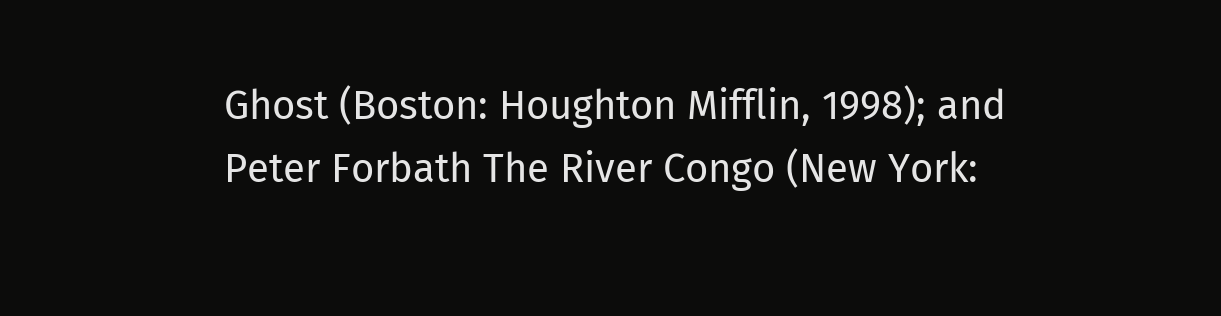Ghost (Boston: Houghton Mifflin, 1998); and
Peter Forbath The River Congo (New York: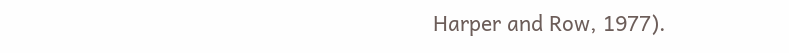Harper and Row, 1977).